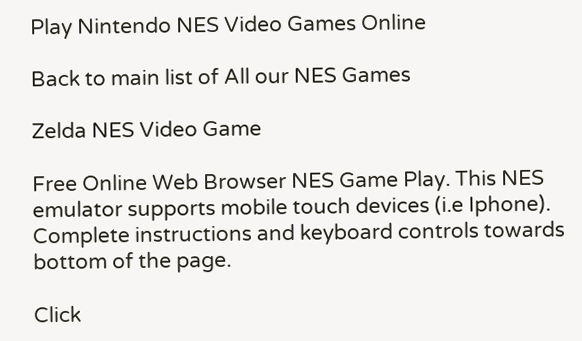Play Nintendo NES Video Games Online

Back to main list of All our NES Games

Zelda NES Video Game

Free Online Web Browser NES Game Play. This NES emulator supports mobile touch devices (i.e Iphone). Complete instructions and keyboard controls towards bottom of the page.

Click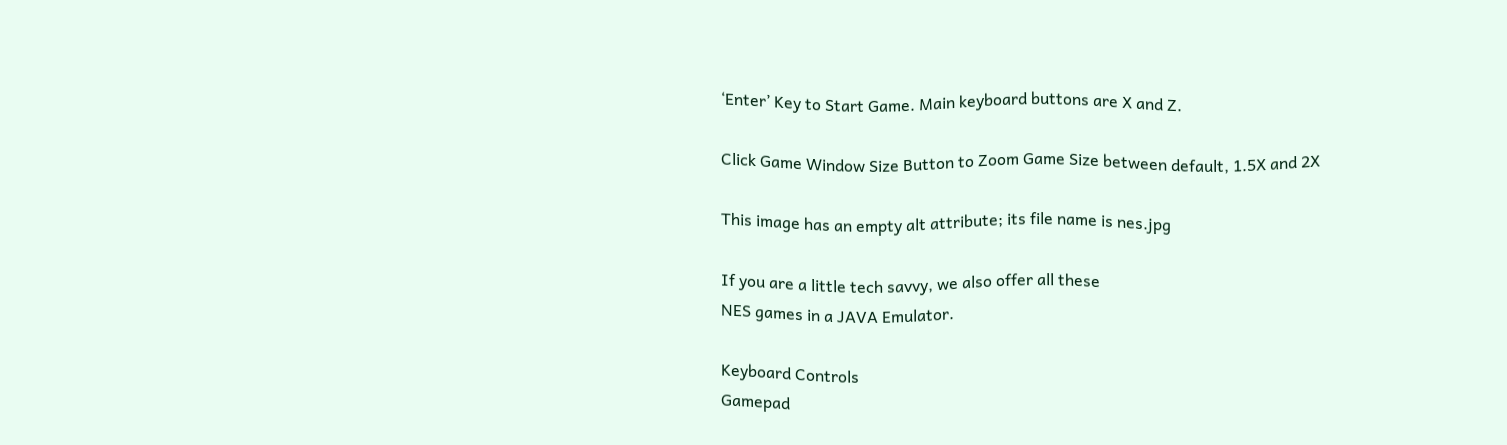‘Enter’ Key to Start Game. Main keyboard buttons are X and Z.

Click Game Window Size Button to Zoom Game Size between default, 1.5X and 2X

This image has an empty alt attribute; its file name is nes.jpg

If you are a little tech savvy, we also offer all these
NES games in a JAVA Emulator.

Keyboard Controls
Gamepad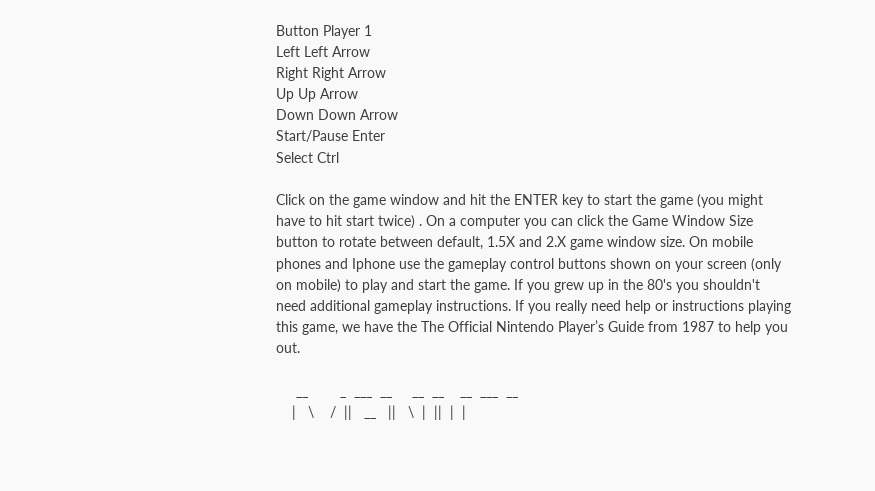Button Player 1
Left Left Arrow
Right Right Arrow
Up Up Arrow
Down Down Arrow
Start/Pause Enter
Select Ctrl

Click on the game window and hit the ENTER key to start the game (you might have to hit start twice) . On a computer you can click the Game Window Size button to rotate between default, 1.5X and 2.X game window size. On mobile phones and Iphone use the gameplay control buttons shown on your screen (only on mobile) to play and start the game. If you grew up in the 80's you shouldn't need additional gameplay instructions. If you really need help or instructions playing this game, we have the The Official Nintendo Player’s Guide from 1987 to help you out.

     __        _  ___  __     __  __    __  ___  __
    |   \    /  ||   __   ||   \  |  ||  |  |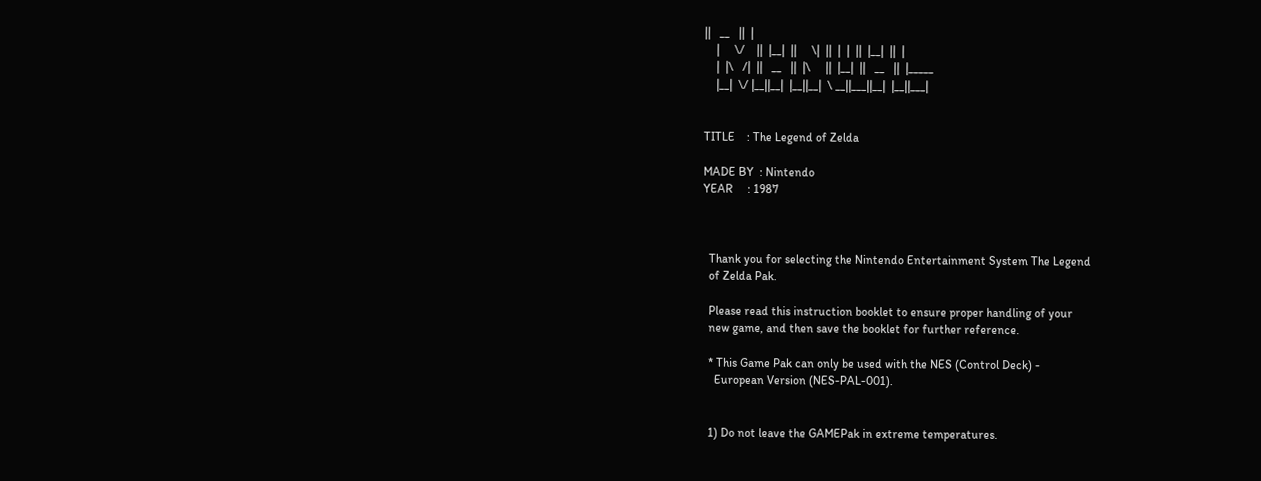||   __   ||  |
    |     \/    ||  |__|  ||     \|  ||  |  |  ||  |__|  ||  |
    |  |\   /|  ||   __   ||  |\     ||  |__|  ||   __   ||  |_____
    |__|  \/ |__||__|  |__||__|  \ __||___||__|  |__||___|


TITLE    : The Legend of Zelda

MADE BY  : Nintendo
YEAR     : 1987



  Thank you for selecting the Nintendo Entertainment System The Legend
  of Zelda Pak.

  Please read this instruction booklet to ensure proper handling of your
  new game, and then save the booklet for further reference.

  * This Game Pak can only be used with the NES (Control Deck) -
    European Version (NES-PAL-001).


  1) Do not leave the GAMEPak in extreme temperatures.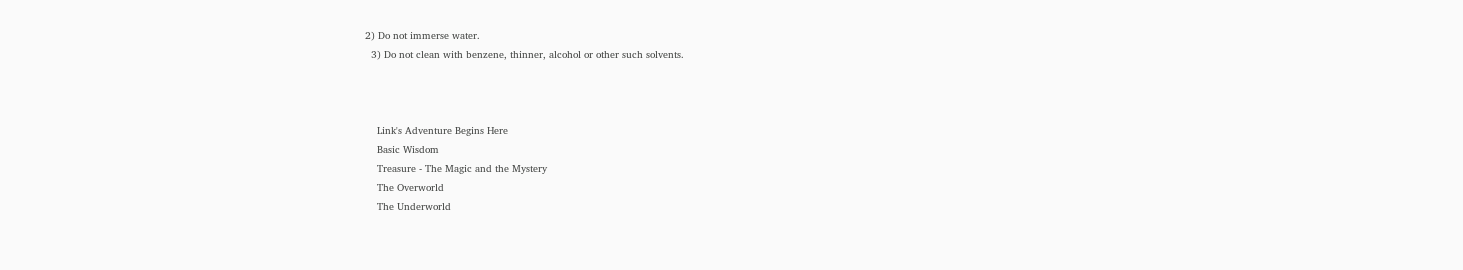2) Do not immerse water.
  3) Do not clean with benzene, thinner, alcohol or other such solvents.



    Link's Adventure Begins Here
    Basic Wisdom
    Treasure - The Magic and the Mystery
    The Overworld
    The Underworld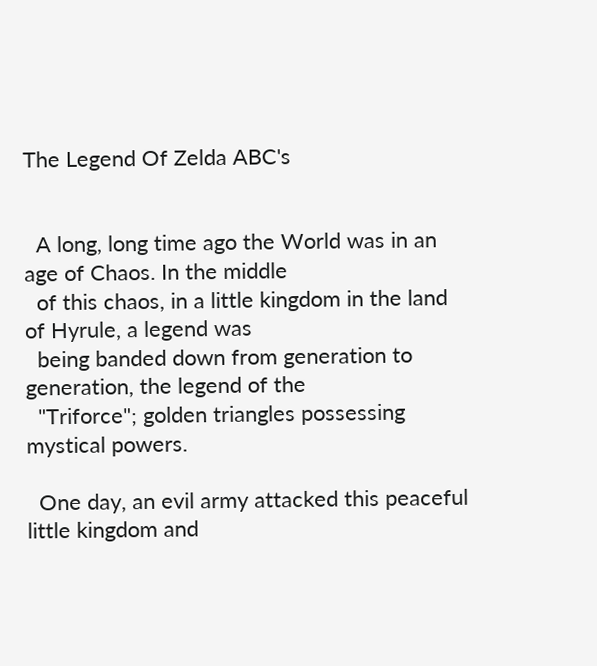The Legend Of Zelda ABC's


  A long, long time ago the World was in an age of Chaos. In the middle
  of this chaos, in a little kingdom in the land of Hyrule, a legend was
  being banded down from generation to generation, the legend of the
  "Triforce"; golden triangles possessing mystical powers.

  One day, an evil army attacked this peaceful little kingdom and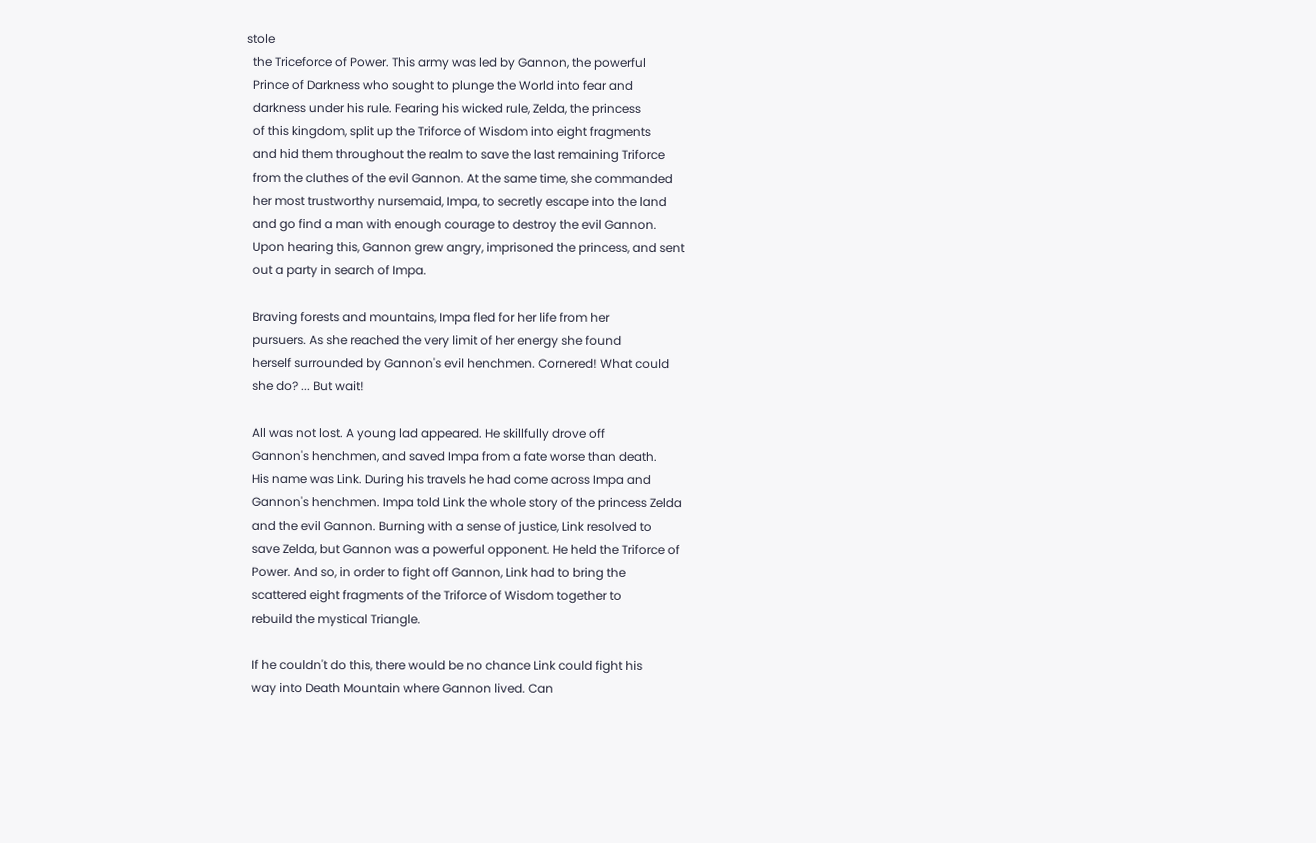stole
  the Triceforce of Power. This army was led by Gannon, the powerful
  Prince of Darkness who sought to plunge the World into fear and
  darkness under his rule. Fearing his wicked rule, Zelda, the princess
  of this kingdom, split up the Triforce of Wisdom into eight fragments
  and hid them throughout the realm to save the last remaining Triforce
  from the cluthes of the evil Gannon. At the same time, she commanded
  her most trustworthy nursemaid, Impa, to secretly escape into the land
  and go find a man with enough courage to destroy the evil Gannon.
  Upon hearing this, Gannon grew angry, imprisoned the princess, and sent
  out a party in search of Impa.

  Braving forests and mountains, Impa fled for her life from her
  pursuers. As she reached the very limit of her energy she found
  herself surrounded by Gannon's evil henchmen. Cornered! What could
  she do? ... But wait!

  All was not lost. A young lad appeared. He skillfully drove off
  Gannon's henchmen, and saved Impa from a fate worse than death.
  His name was Link. During his travels he had come across Impa and
  Gannon's henchmen. Impa told Link the whole story of the princess Zelda
  and the evil Gannon. Burning with a sense of justice, Link resolved to
  save Zelda, but Gannon was a powerful opponent. He held the Triforce of
  Power. And so, in order to fight off Gannon, Link had to bring the
  scattered eight fragments of the Triforce of Wisdom together to
  rebuild the mystical Triangle.

  If he couldn't do this, there would be no chance Link could fight his
  way into Death Mountain where Gannon lived. Can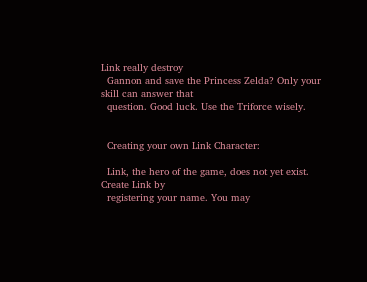Link really destroy
  Gannon and save the Princess Zelda? Only your skill can answer that
  question. Good luck. Use the Triforce wisely.


  Creating your own Link Character:

  Link, the hero of the game, does not yet exist. Create Link by
  registering your name. You may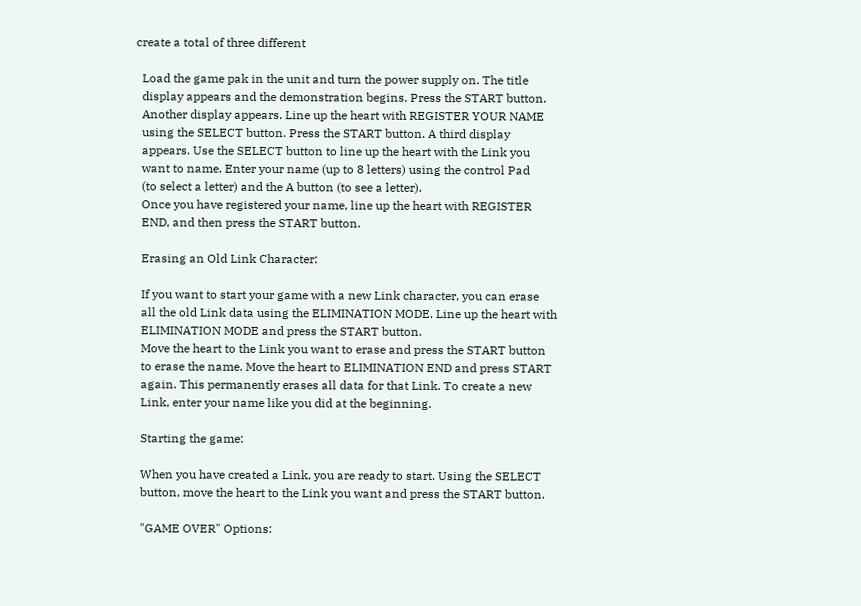create a total of three different

  Load the game pak in the unit and turn the power supply on. The title
  display appears and the demonstration begins. Press the START button.
  Another display appears. Line up the heart with REGISTER YOUR NAME
  using the SELECT button. Press the START button. A third display
  appears. Use the SELECT button to line up the heart with the Link you
  want to name. Enter your name (up to 8 letters) using the control Pad
  (to select a letter) and the A button (to see a letter).
  Once you have registered your name, line up the heart with REGISTER
  END, and then press the START button.

  Erasing an Old Link Character:

  If you want to start your game with a new Link character, you can erase
  all the old Link data using the ELIMINATION MODE. Line up the heart with
  ELIMINATION MODE and press the START button.
  Move the heart to the Link you want to erase and press the START button
  to erase the name. Move the heart to ELIMINATION END and press START
  again. This permanently erases all data for that Link. To create a new
  Link, enter your name like you did at the beginning.

  Starting the game:

  When you have created a Link, you are ready to start. Using the SELECT
  button, move the heart to the Link you want and press the START button.

  "GAME OVER" Options: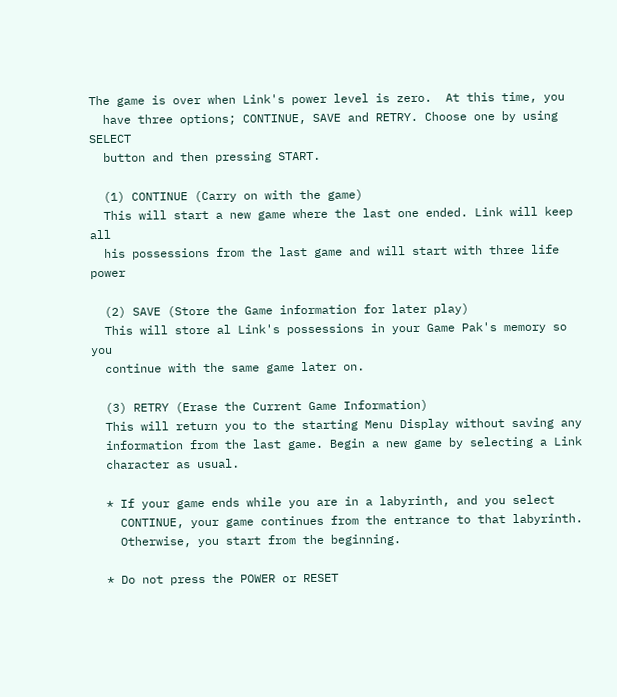The game is over when Link's power level is zero.  At this time, you
  have three options; CONTINUE, SAVE and RETRY. Choose one by using SELECT
  button and then pressing START.

  (1) CONTINUE (Carry on with the game)
  This will start a new game where the last one ended. Link will keep all
  his possessions from the last game and will start with three life power

  (2) SAVE (Store the Game information for later play)
  This will store al Link's possessions in your Game Pak's memory so you
  continue with the same game later on.

  (3) RETRY (Erase the Current Game Information)
  This will return you to the starting Menu Display without saving any
  information from the last game. Begin a new game by selecting a Link
  character as usual.

  * If your game ends while you are in a labyrinth, and you select
    CONTINUE, your game continues from the entrance to that labyrinth.
    Otherwise, you start from the beginning.

  * Do not press the POWER or RESET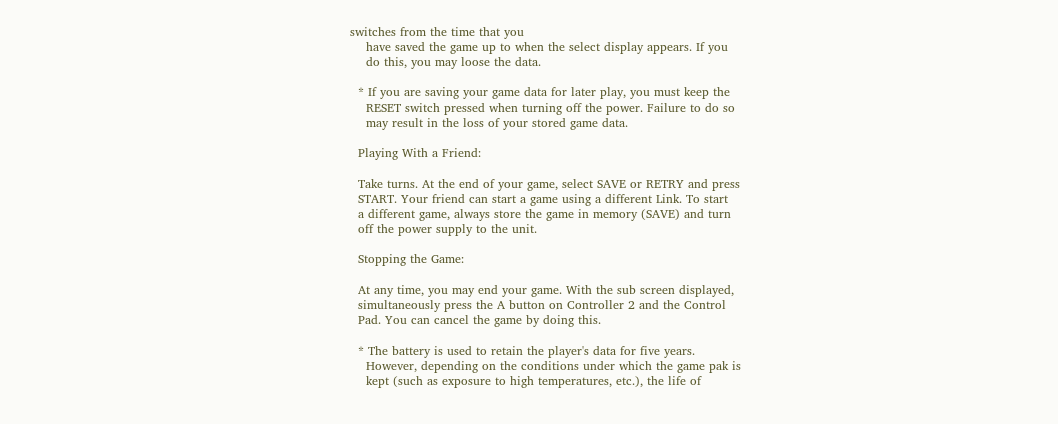switches from the time that you
    have saved the game up to when the select display appears. If you
    do this, you may loose the data.

  * If you are saving your game data for later play, you must keep the
    RESET switch pressed when turning off the power. Failure to do so
    may result in the loss of your stored game data.

  Playing With a Friend:

  Take turns. At the end of your game, select SAVE or RETRY and press
  START. Your friend can start a game using a different Link. To start
  a different game, always store the game in memory (SAVE) and turn
  off the power supply to the unit.

  Stopping the Game:

  At any time, you may end your game. With the sub screen displayed,
  simultaneously press the A button on Controller 2 and the Control
  Pad. You can cancel the game by doing this.

  * The battery is used to retain the player's data for five years.
    However, depending on the conditions under which the game pak is
    kept (such as exposure to high temperatures, etc.), the life of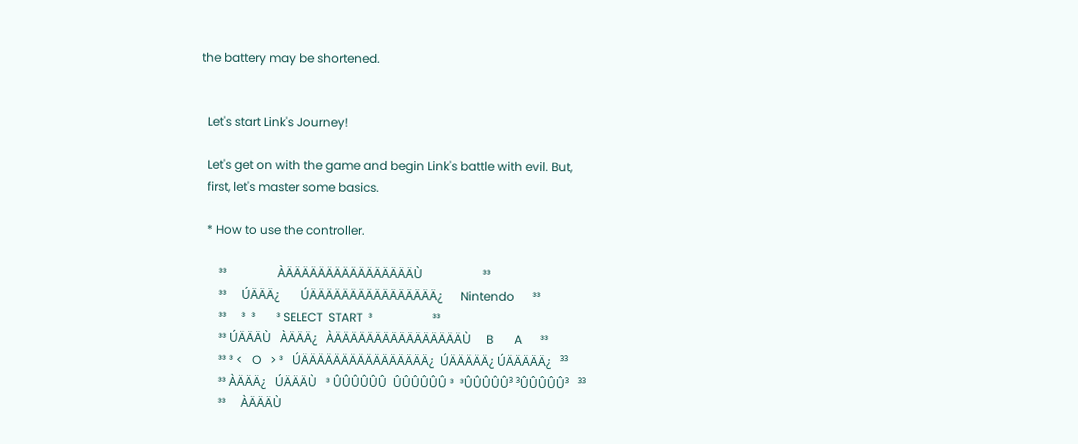the battery may be shortened.


  Let's start Link's Journey!

  Let's get on with the game and begin Link's battle with evil. But,
  first, let's master some basics.

  * How to use the controller.

      ³³                 ÀÄÄÄÄÄÄÄÄÄÄÄÄÄÄÄÄÙ                    ³³
      ³³     ÚÄÄÄ¿       ÚÄÄÄÄÄÄÄÄÄÄÄÄÄÄÄÄ¿      Nintendo      ³³
      ³³     ³  ³       ³ SELECT  START  ³                    ³³
      ³³ ÚÄÄÄÙ   ÀÄÄÄ¿   ÀÄÄÄÄÄÄÄÄÄÄÄÄÄÄÄÄÙ     B       A      ³³
      ³³ ³ <   O   > ³   ÚÄÄÄÄÄÄÄÄÄÄÄÄÄÄÄÄ¿  ÚÄÄÄÄÄ¿ ÚÄÄÄÄÄ¿   ³³
      ³³ ÀÄÄÄ¿   ÚÄÄÄÙ   ³ ÛÛÛÛÛÛ  ÛÛÛÛÛÛ ³  ³ÛÛÛÛÛ³ ³ÛÛÛÛÛ³   ³³
      ³³     ÀÄÄÄÙ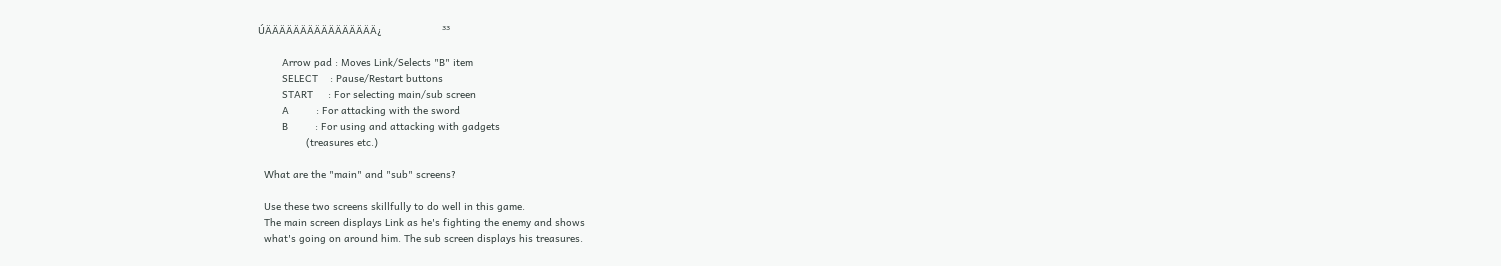ÚÄÄÄÄÄÄÄÄÄÄÄÄÄÄÄÄ¿                    ³³

        Arrow pad : Moves Link/Selects "B" item
        SELECT    : Pause/Restart buttons
        START     : For selecting main/sub screen
        A         : For attacking with the sword
        B         : For using and attacking with gadgets
                (treasures etc.)

  What are the "main" and "sub" screens?

  Use these two screens skillfully to do well in this game.
  The main screen displays Link as he's fighting the enemy and shows
  what's going on around him. The sub screen displays his treasures.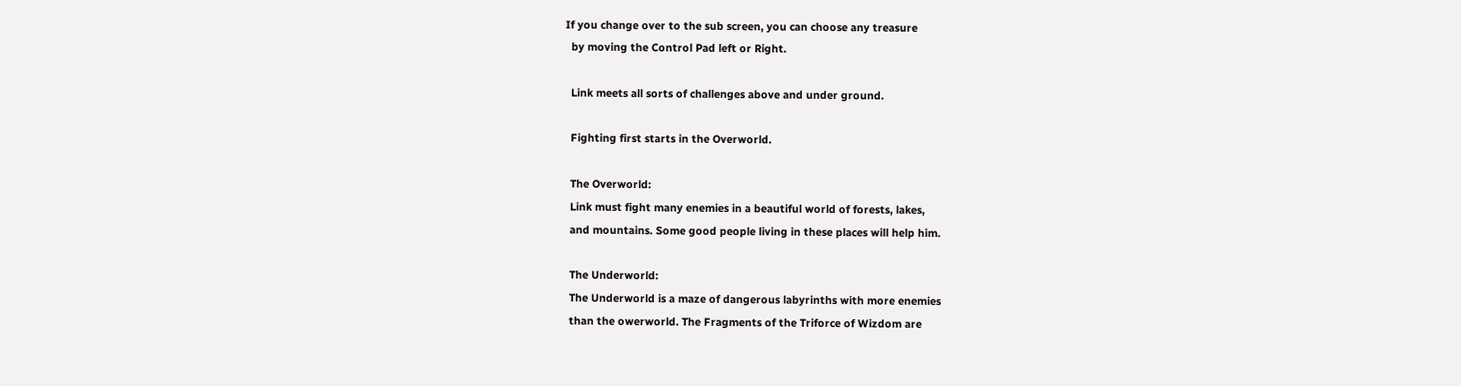If you change over to the sub screen, you can choose any treasure
  by moving the Control Pad left or Right.

  Link meets all sorts of challenges above and under ground.

  Fighting first starts in the Overworld.

  The Overworld:
  Link must fight many enemies in a beautiful world of forests, lakes,
  and mountains. Some good people living in these places will help him.

  The Underworld:
  The Underworld is a maze of dangerous labyrinths with more enemies
  than the owerworld. The Fragments of the Triforce of Wizdom are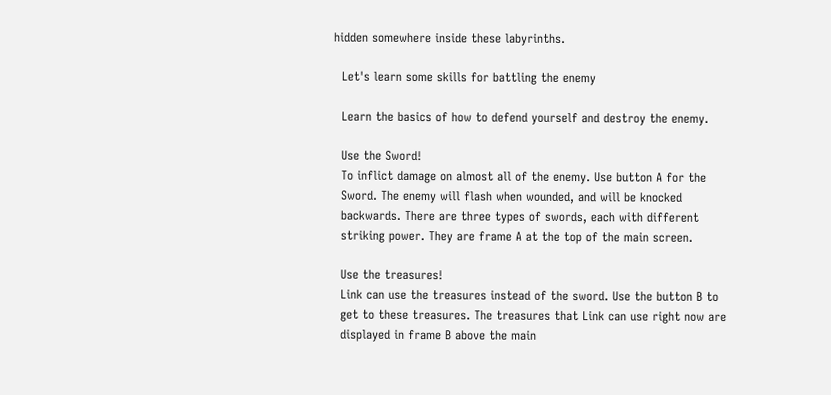hidden somewhere inside these labyrinths.

  Let's learn some skills for battling the enemy

  Learn the basics of how to defend yourself and destroy the enemy.

  Use the Sword!
  To inflict damage on almost all of the enemy. Use button A for the
  Sword. The enemy will flash when wounded, and will be knocked
  backwards. There are three types of swords, each with different
  striking power. They are frame A at the top of the main screen.

  Use the treasures!
  Link can use the treasures instead of the sword. Use the button B to
  get to these treasures. The treasures that Link can use right now are
  displayed in frame B above the main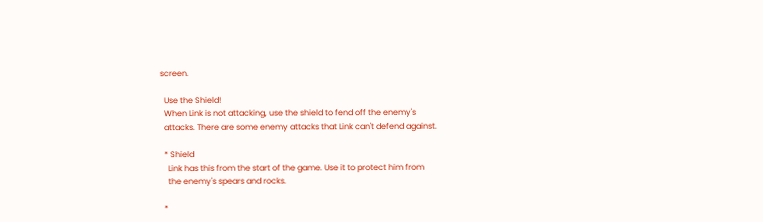screen.

  Use the Shield!
  When Link is not attacking, use the shield to fend off the enemy's
  attacks. There are some enemy attacks that Link can't defend against.

  * Shield
    Link has this from the start of the game. Use it to protect him from
    the enemy's spears and rocks.

  *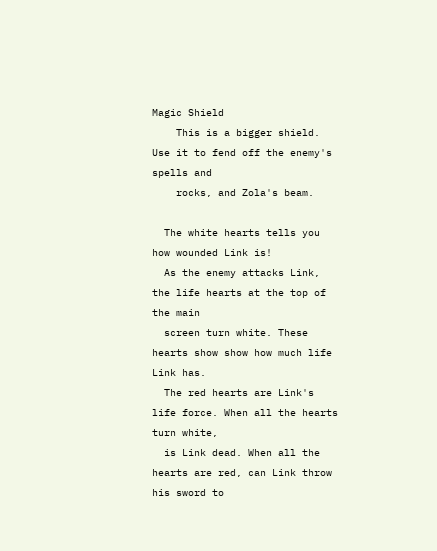Magic Shield
    This is a bigger shield. Use it to fend off the enemy's spells and
    rocks, and Zola's beam.

  The white hearts tells you how wounded Link is!
  As the enemy attacks Link, the life hearts at the top of the main
  screen turn white. These hearts show show how much life Link has.
  The red hearts are Link's life force. When all the hearts turn white,
  is Link dead. When all the hearts are red, can Link throw his sword to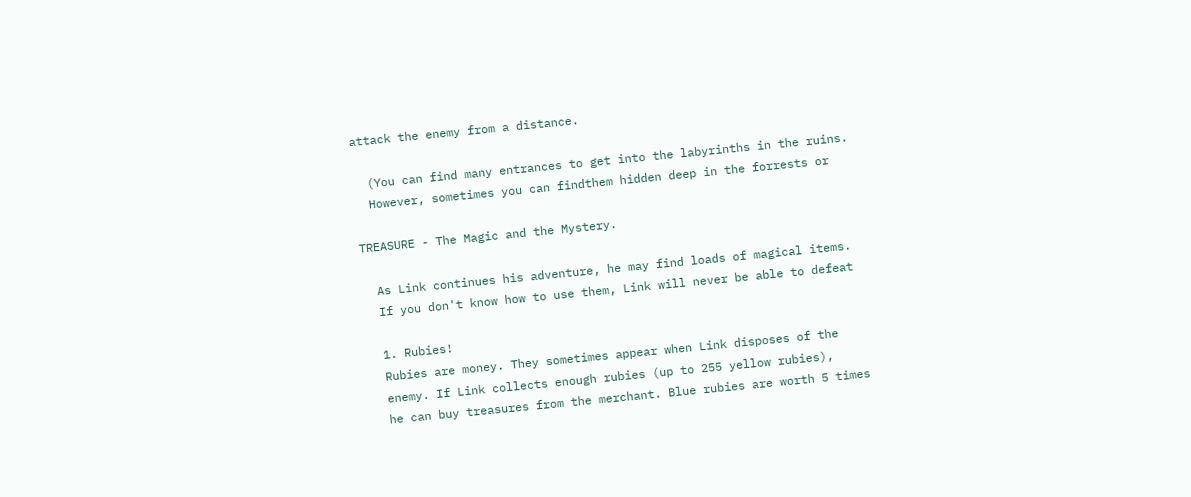attack the enemy from a distance.

  (You can find many entrances to get into the labyrinths in the ruins.
  However, sometimes you can findthem hidden deep in the forrests or

TREASURE - The Magic and the Mystery.

  As Link continues his adventure, he may find loads of magical items.
  If you don't know how to use them, Link will never be able to defeat

  1. Rubies!
  Rubies are money. They sometimes appear when Link disposes of the
  enemy. If Link collects enough rubies (up to 255 yellow rubies),
  he can buy treasures from the merchant. Blue rubies are worth 5 times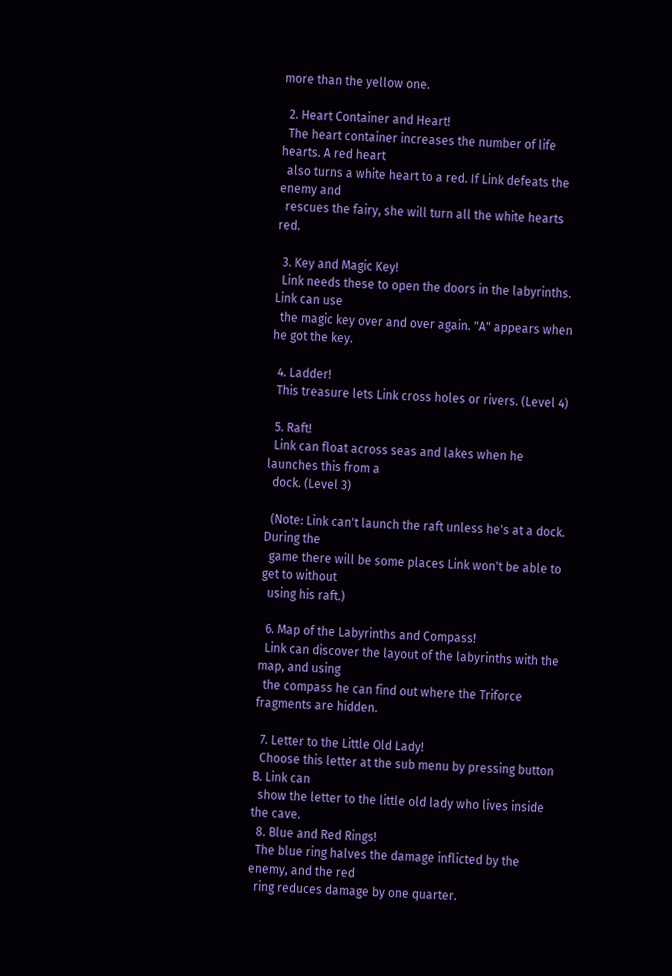more than the yellow one.

  2. Heart Container and Heart!
  The heart container increases the number of life hearts. A red heart
  also turns a white heart to a red. If Link defeats the enemy and
  rescues the fairy, she will turn all the white hearts red.

  3. Key and Magic Key!
  Link needs these to open the doors in the labyrinths. Link can use
  the magic key over and over again. "A" appears when he got the key.

  4. Ladder!
  This treasure lets Link cross holes or rivers. (Level 4)

  5. Raft!
  Link can float across seas and lakes when he launches this from a
  dock. (Level 3)

  (Note: Link can't launch the raft unless he's at a dock. During the
  game there will be some places Link won't be able to get to without
  using his raft.)

  6. Map of the Labyrinths and Compass!
  Link can discover the layout of the labyrinths with the map, and using
  the compass he can find out where the Triforce fragments are hidden.

  7. Letter to the Little Old Lady!
  Choose this letter at the sub menu by pressing button B. Link can
  show the letter to the little old lady who lives inside the cave.
  8. Blue and Red Rings!
  The blue ring halves the damage inflicted by the enemy, and the red
  ring reduces damage by one quarter.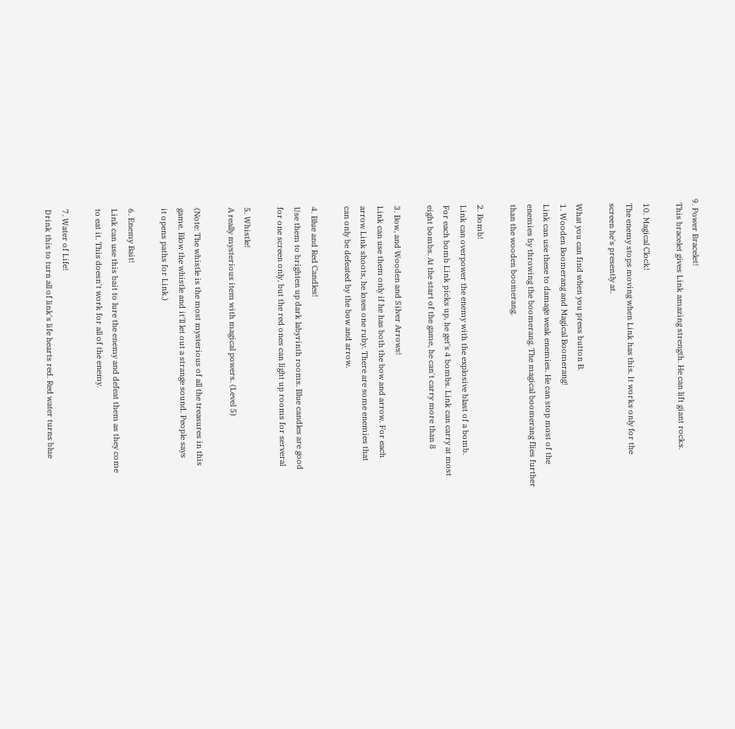9. Power Bracelet!
  This bracelet gives Link amazing strength. He can lift giant rocks.

  10. Magical Clock!
  The enemy stops moving when Link has this. It works only for the
  screen he's presently at.

  What you can find when you press button B.
  1. Wooden Boomerang and Magical Boomerang!
  Link can use these to damage weak enemies. He can stop most of the
  enemies by throwing the boomerang. The magical boomerang flies further
  than the wooden boomerang.

  2. Bomb!
  Link can overpower the enemy with the explosive blast of a bomb.
  For each bomb Link picks up, he get's 4 bombs. Link can carry at most
  eight bombs. At the start of the game, he can't carry more than 8

  3. Bow, and Wooden and Silver Arrows!
  Link can use them only if he has both the bow and arrow. For each
  arrow Link shoots, he loses one ruby. There are some enemies that
  can only be defeated by the bow and arrow.

  4. Blue and Red Candles!
  Use them to brighten up dark labyrinth rooms. Blue candles are good
  for one screen only, but the red ones can light up rooms for serveral

  5. Whistle!
  A really mysterious item with magical powers. (Level 5)

  (Note: The whistle is the most mysterious of all the treasures in this
  game. Blow the whistle and it'll let out a strange sound. People says
  it opens paths for Link.)

  6. Enemy Bait!
  Link can use this bait to lure the enemy and defeat them as they come
  to eat it. This doesn't work for all of the enemy.

  7. Water of Life!
  Drink this to turn all of link's life hearts red. Red water turns blue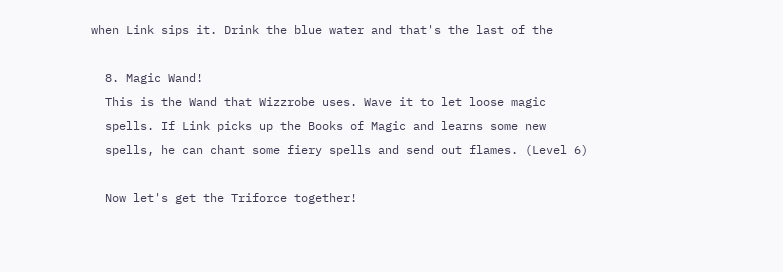when Link sips it. Drink the blue water and that's the last of the

  8. Magic Wand!
  This is the Wand that Wizzrobe uses. Wave it to let loose magic
  spells. If Link picks up the Books of Magic and learns some new
  spells, he can chant some fiery spells and send out flames. (Level 6)

  Now let's get the Triforce together!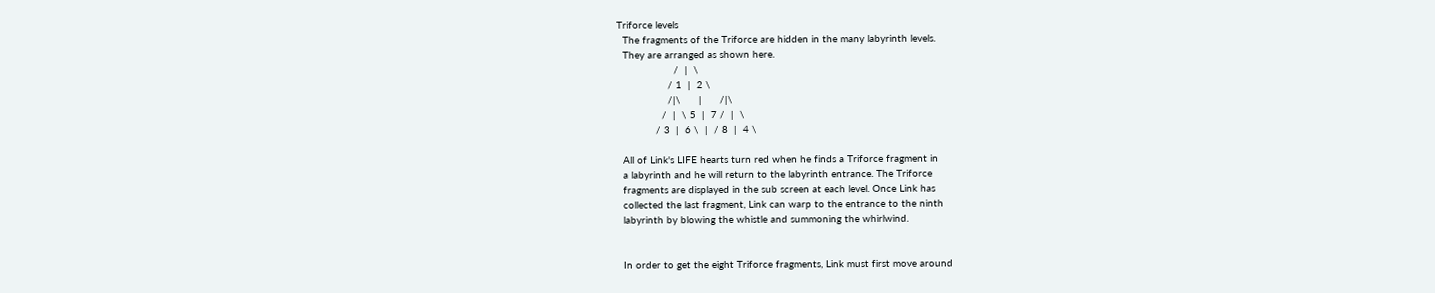Triforce levels
  The fragments of the Triforce are hidden in the many labyrinth levels.
  They are arranged as shown here.
                   /  |  \
                 / 1  |  2 \
                 /|\      |      /|\
               /  |  \ 5  |  7 /  |  \
             / 3  |  6 \  |  / 8  |  4 \

  All of Link's LIFE hearts turn red when he finds a Triforce fragment in
  a labyrinth and he will return to the labyrinth entrance. The Triforce
  fragments are displayed in the sub screen at each level. Once Link has
  collected the last fragment, Link can warp to the entrance to the ninth
  labyrinth by blowing the whistle and summoning the whirlwind.


  In order to get the eight Triforce fragments, Link must first move around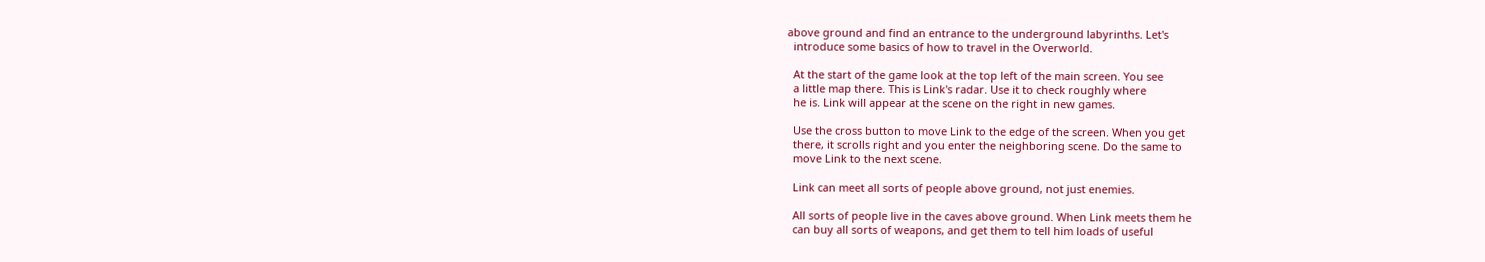above ground and find an entrance to the underground labyrinths. Let's
  introduce some basics of how to travel in the Overworld.

  At the start of the game look at the top left of the main screen. You see
  a little map there. This is Link's radar. Use it to check roughly where
  he is. Link will appear at the scene on the right in new games.

  Use the cross button to move Link to the edge of the screen. When you get
  there, it scrolls right and you enter the neighboring scene. Do the same to
  move Link to the next scene.

  Link can meet all sorts of people above ground, not just enemies.

  All sorts of people live in the caves above ground. When Link meets them he
  can buy all sorts of weapons, and get them to tell him loads of useful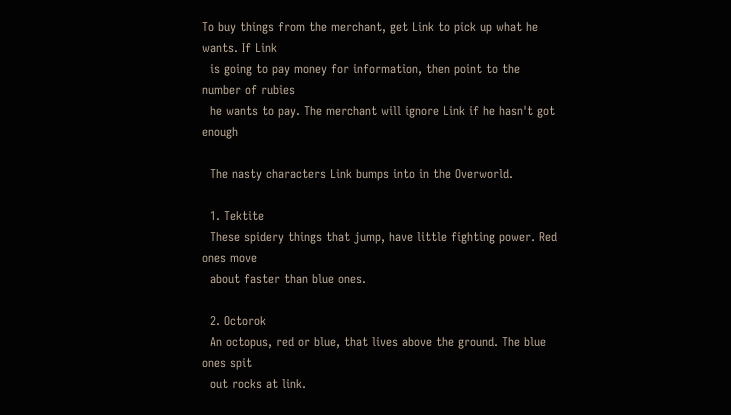To buy things from the merchant, get Link to pick up what he wants. If Link
  is going to pay money for information, then point to the number of rubies
  he wants to pay. The merchant will ignore Link if he hasn't got enough

  The nasty characters Link bumps into in the Overworld.

  1. Tektite
  These spidery things that jump, have little fighting power. Red ones move
  about faster than blue ones.

  2. Octorok
  An octopus, red or blue, that lives above the ground. The blue ones spit
  out rocks at link.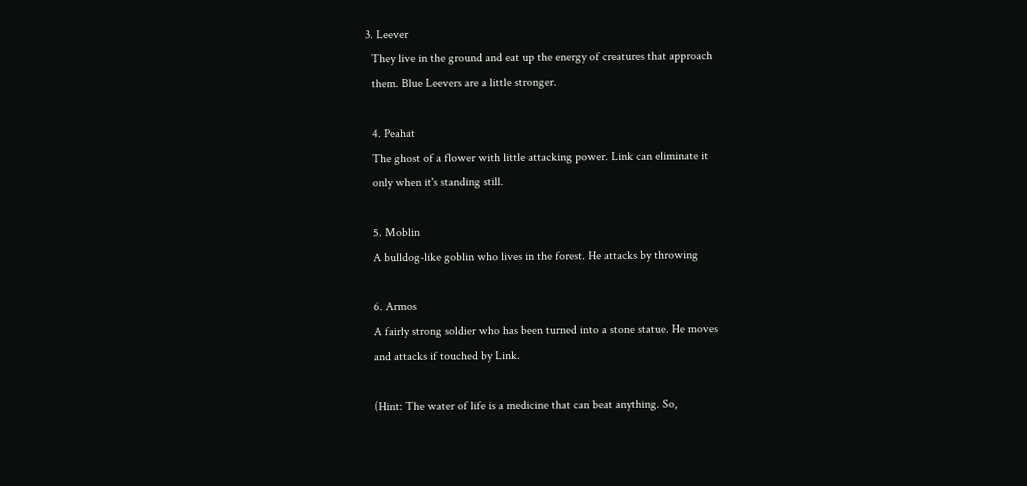3. Leever
  They live in the ground and eat up the energy of creatures that approach
  them. Blue Leevers are a little stronger.

  4. Peahat
  The ghost of a flower with little attacking power. Link can eliminate it
  only when it's standing still.

  5. Moblin
  A bulldog-like goblin who lives in the forest. He attacks by throwing

  6. Armos
  A fairly strong soldier who has been turned into a stone statue. He moves
  and attacks if touched by Link.

  (Hint: The water of life is a medicine that can beat anything. So,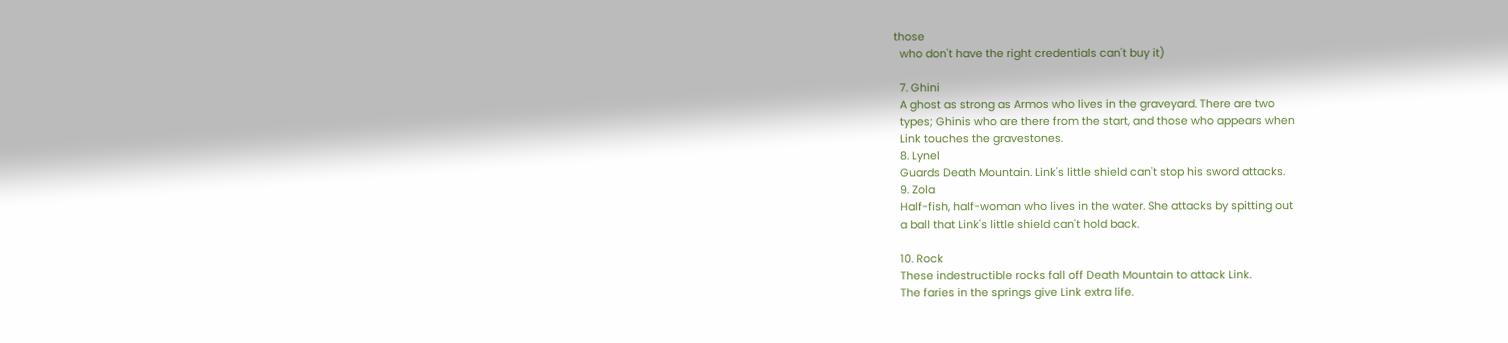those
  who don't have the right credentials can't buy it)

  7. Ghini
  A ghost as strong as Armos who lives in the graveyard. There are two
  types; Ghinis who are there from the start, and those who appears when
  Link touches the gravestones.
  8. Lynel
  Guards Death Mountain. Link's little shield can't stop his sword attacks.
  9. Zola
  Half-fish, half-woman who lives in the water. She attacks by spitting out
  a ball that Link's little shield can't hold back.

  10. Rock
  These indestructible rocks fall off Death Mountain to attack Link.
  The faries in the springs give Link extra life.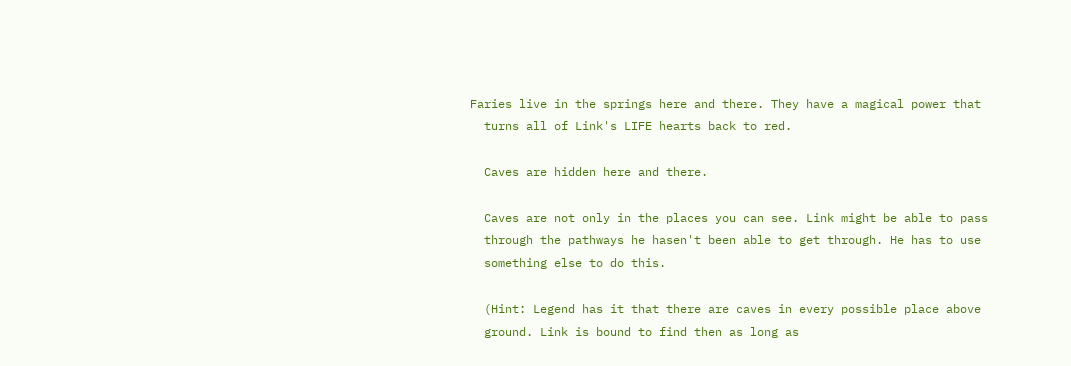Faries live in the springs here and there. They have a magical power that
  turns all of Link's LIFE hearts back to red.

  Caves are hidden here and there.

  Caves are not only in the places you can see. Link might be able to pass
  through the pathways he hasen't been able to get through. He has to use
  something else to do this.

  (Hint: Legend has it that there are caves in every possible place above
  ground. Link is bound to find then as long as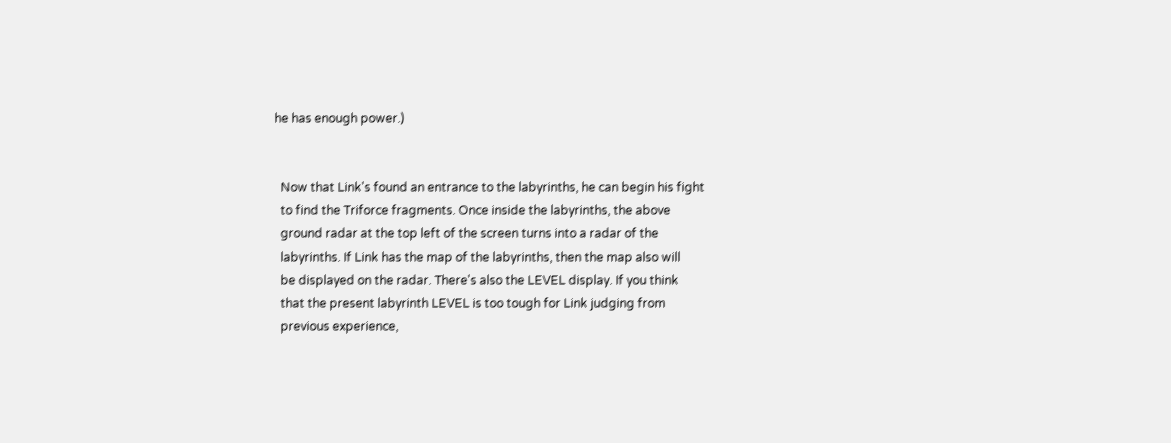he has enough power.)


  Now that Link's found an entrance to the labyrinths, he can begin his fight
  to find the Triforce fragments. Once inside the labyrinths, the above
  ground radar at the top left of the screen turns into a radar of the
  labyrinths. If Link has the map of the labyrinths, then the map also will
  be displayed on the radar. There's also the LEVEL display. If you think
  that the present labyrinth LEVEL is too tough for Link judging from
  previous experience,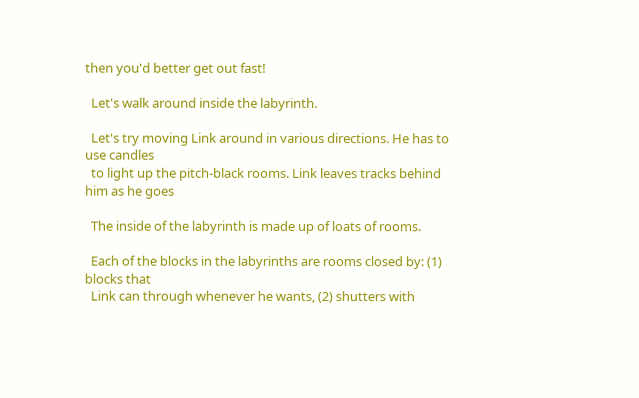then you'd better get out fast!

  Let's walk around inside the labyrinth.

  Let's try moving Link around in various directions. He has to use candles
  to light up the pitch-black rooms. Link leaves tracks behind him as he goes

  The inside of the labyrinth is made up of loats of rooms.

  Each of the blocks in the labyrinths are rooms closed by: (1) blocks that
  Link can through whenever he wants, (2) shutters with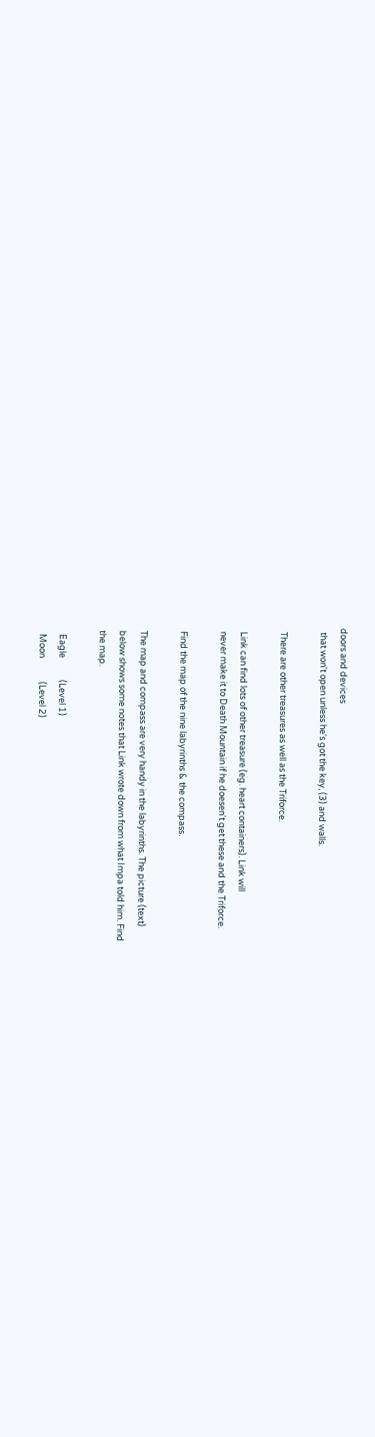doors and devices
  that won't open unless he's got the key, (3) and walls.

  There are other treasures as well as the Triforce.

  Link can find lots of other treasure (eg. heart containers). Link will
  never make it to Death Mountain if he doesen't get these and the Triforce.

  Find the map of the nine labyrinths & the compass.

  The map and compass are very handy in the labyrinths. The picture (text)
  below shows some notes that Link wrote down from what Impa told him. Find
  the map.

    Eagle           (Level 1)
    Moon            (Level 2)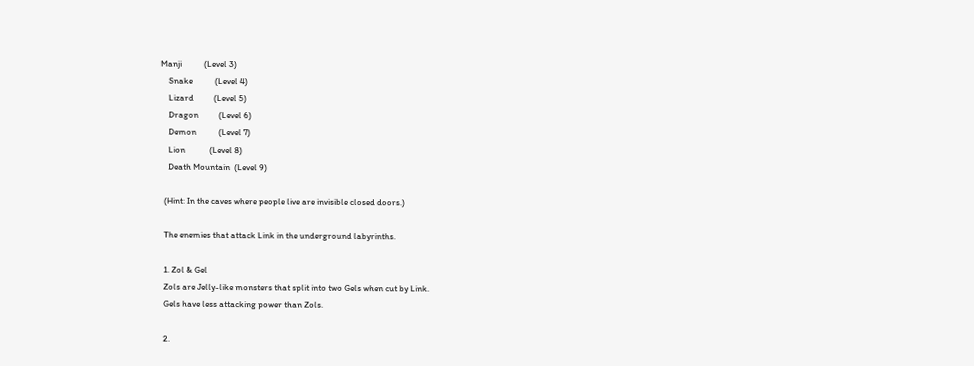Manji           (Level 3)
    Snake           (Level 4)
    Lizard          (Level 5)
    Dragon          (Level 6)
    Demon           (Level 7)
    Lion            (Level 8)
    Death Mountain  (Level 9)

  (Hint: In the caves where people live are invisible closed doors.)

  The enemies that attack Link in the underground labyrinths.

  1. Zol & Gel
  Zols are Jelly-like monsters that split into two Gels when cut by Link.
  Gels have less attacking power than Zols.

  2.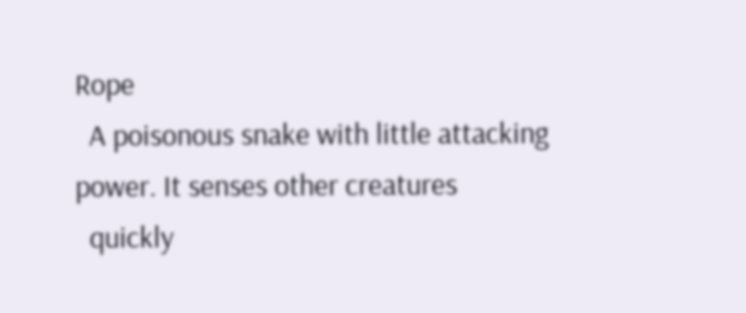Rope
  A poisonous snake with little attacking power. It senses other creatures
  quickly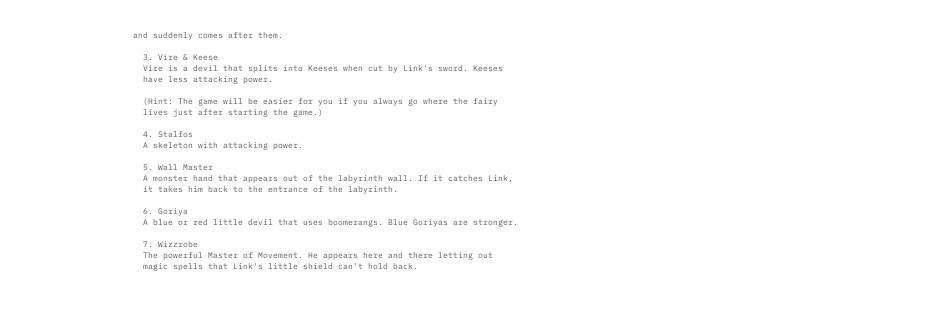and suddenly comes after them.

  3. Vire & Keese
  Vire is a devil that splits into Keeses when cut by Link's sword. Keeses
  have less attacking power.

  (Hint: The game will be easier for you if you always go where the fairy
  lives just after starting the game.)

  4. Stalfos
  A skeleton with attacking power.

  5. Wall Master
  A monster hand that appears out of the labyrinth wall. If it catches Link,
  it takes him back to the entrance of the labyrinth.

  6. Goriya
  A blue or red little devil that uses boomerangs. Blue Goriyas are stronger.

  7. Wizzrobe
  The powerful Master of Movement. He appears here and there letting out
  magic spells that Link's little shield can't hold back.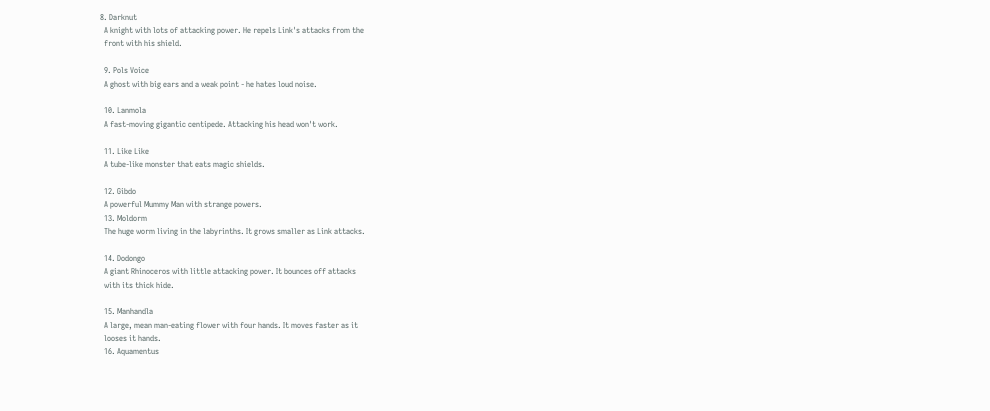8. Darknut
  A knight with lots of attacking power. He repels Link's attacks from the
  front with his shield.

  9. Pols Voice
  A ghost with big ears and a weak point - he hates loud noise.

  10. Lanmola
  A fast-moving gigantic centipede. Attacking his head won't work.

  11. Like Like
  A tube-like monster that eats magic shields.

  12. Gibdo
  A powerful Mummy Man with strange powers.
  13. Moldorm
  The huge worm living in the labyrinths. It grows smaller as Link attacks.

  14. Dodongo
  A giant Rhinoceros with little attacking power. It bounces off attacks
  with its thick hide.

  15. Manhandla
  A large, mean man-eating flower with four hands. It moves faster as it
  looses it hands.
  16. Aquamentus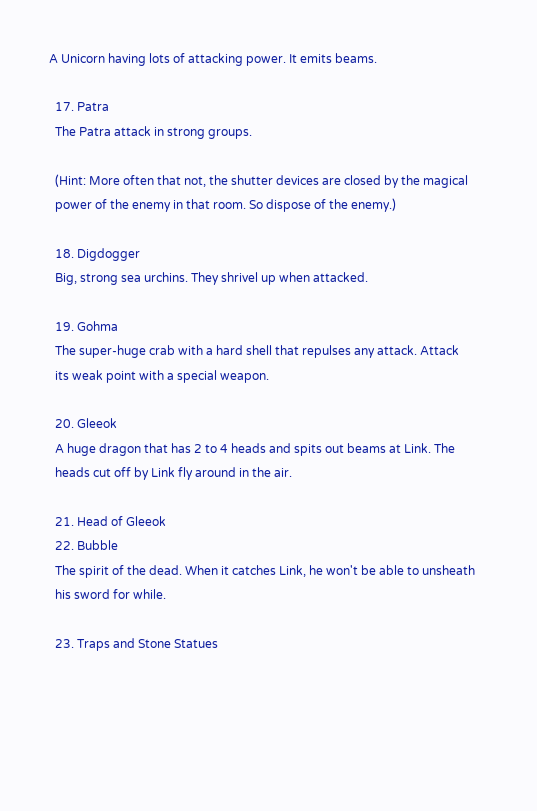A Unicorn having lots of attacking power. It emits beams.

  17. Patra
  The Patra attack in strong groups.

  (Hint: More often that not, the shutter devices are closed by the magical
  power of the enemy in that room. So dispose of the enemy.)

  18. Digdogger
  Big, strong sea urchins. They shrivel up when attacked.

  19. Gohma
  The super-huge crab with a hard shell that repulses any attack. Attack
  its weak point with a special weapon.

  20. Gleeok
  A huge dragon that has 2 to 4 heads and spits out beams at Link. The
  heads cut off by Link fly around in the air.

  21. Head of Gleeok
  22. Bubble
  The spirit of the dead. When it catches Link, he won't be able to unsheath
  his sword for while.

  23. Traps and Stone Statues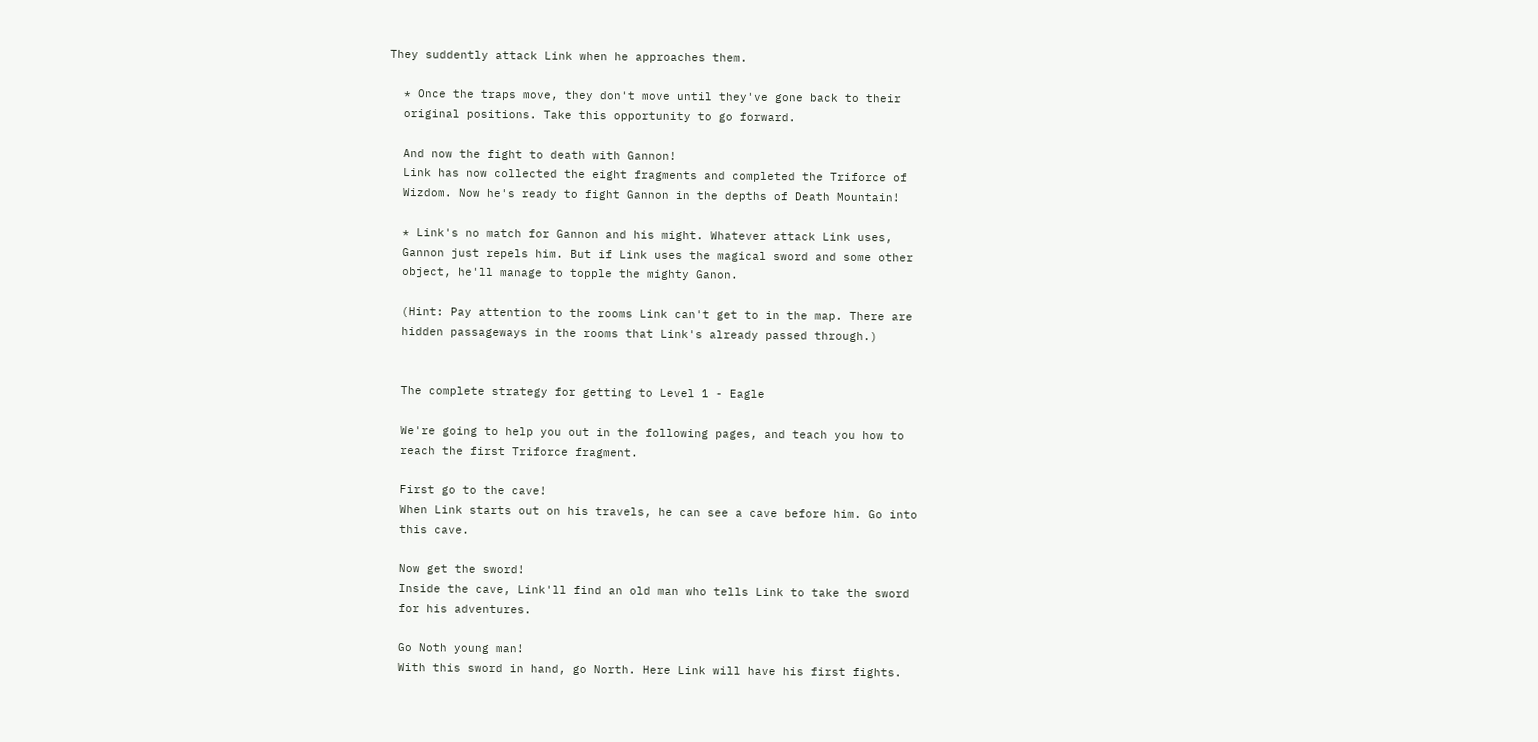They suddently attack Link when he approaches them.

  * Once the traps move, they don't move until they've gone back to their
  original positions. Take this opportunity to go forward.

  And now the fight to death with Gannon!
  Link has now collected the eight fragments and completed the Triforce of
  Wizdom. Now he's ready to fight Gannon in the depths of Death Mountain!

  * Link's no match for Gannon and his might. Whatever attack Link uses,
  Gannon just repels him. But if Link uses the magical sword and some other
  object, he'll manage to topple the mighty Ganon.

  (Hint: Pay attention to the rooms Link can't get to in the map. There are
  hidden passageways in the rooms that Link's already passed through.)


  The complete strategy for getting to Level 1 - Eagle

  We're going to help you out in the following pages, and teach you how to
  reach the first Triforce fragment.

  First go to the cave!
  When Link starts out on his travels, he can see a cave before him. Go into
  this cave.

  Now get the sword!
  Inside the cave, Link'll find an old man who tells Link to take the sword
  for his adventures.

  Go Noth young man!
  With this sword in hand, go North. Here Link will have his first fights.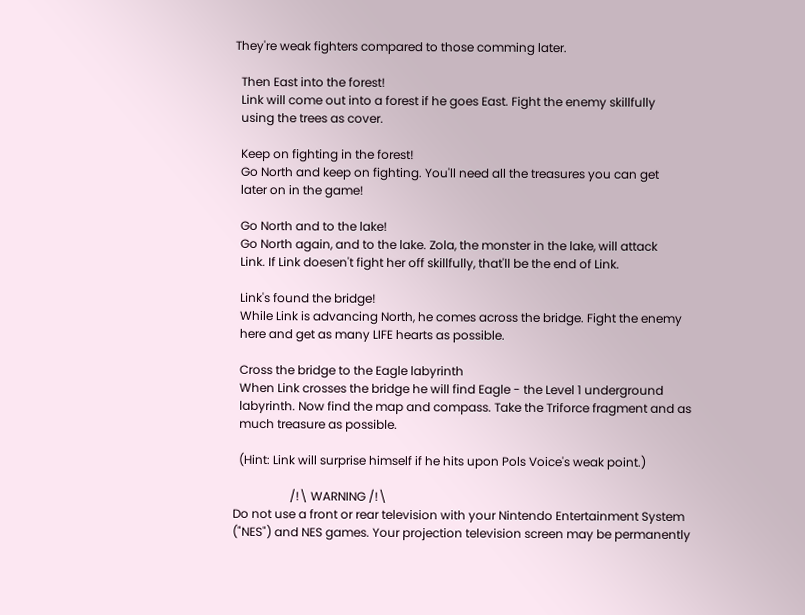They're weak fighters compared to those comming later.

  Then East into the forest!
  Link will come out into a forest if he goes East. Fight the enemy skillfully
  using the trees as cover.

  Keep on fighting in the forest!
  Go North and keep on fighting. You'll need all the treasures you can get
  later on in the game!

  Go North and to the lake!
  Go North again, and to the lake. Zola, the monster in the lake, will attack
  Link. If Link doesen't fight her off skillfully, that'll be the end of Link.

  Link's found the bridge!
  While Link is advancing North, he comes across the bridge. Fight the enemy
  here and get as many LIFE hearts as possible.

  Cross the bridge to the Eagle labyrinth
  When Link crosses the bridge he will find Eagle - the Level 1 underground
  labyrinth. Now find the map and compass. Take the Triforce fragment and as
  much treasure as possible.

  (Hint: Link will surprise himself if he hits upon Pols Voice's weak point.)

                   /!\ WARNING /!\
Do not use a front or rear television with your Nintendo Entertainment System
("NES") and NES games. Your projection television screen may be permanently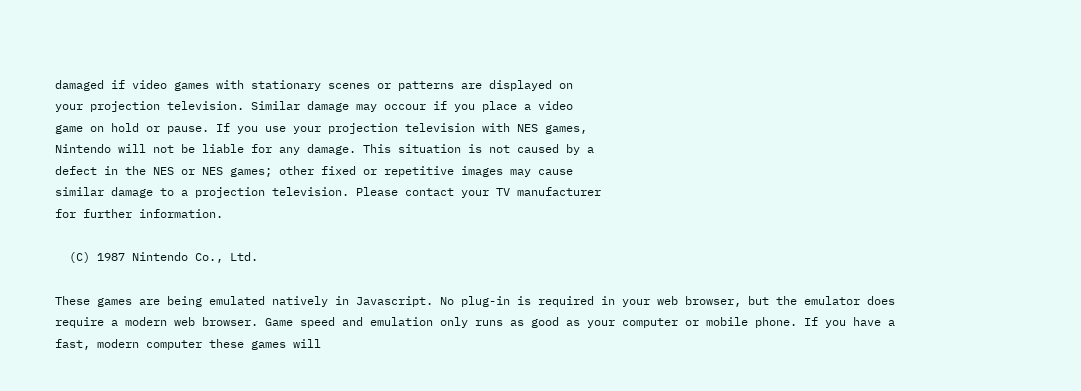damaged if video games with stationary scenes or patterns are displayed on
your projection television. Similar damage may occour if you place a video
game on hold or pause. If you use your projection television with NES games,
Nintendo will not be liable for any damage. This situation is not caused by a
defect in the NES or NES games; other fixed or repetitive images may cause
similar damage to a projection television. Please contact your TV manufacturer
for further information.

  (C) 1987 Nintendo Co., Ltd.

These games are being emulated natively in Javascript. No plug-in is required in your web browser, but the emulator does require a modern web browser. Game speed and emulation only runs as good as your computer or mobile phone. If you have a fast, modern computer these games will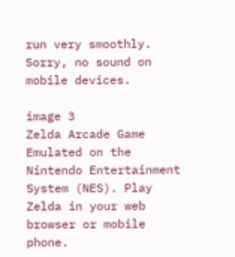run very smoothly.
Sorry, no sound on mobile devices.

image 3
Zelda Arcade Game Emulated on the Nintendo Entertainment System (NES). Play Zelda in your web browser or mobile phone.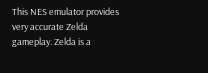This NES emulator provides very accurate Zelda gameplay. Zelda is a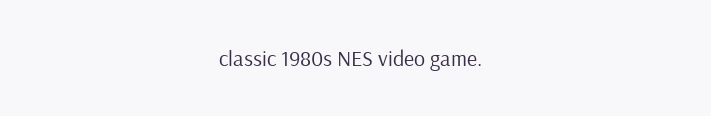classic 1980s NES video game.